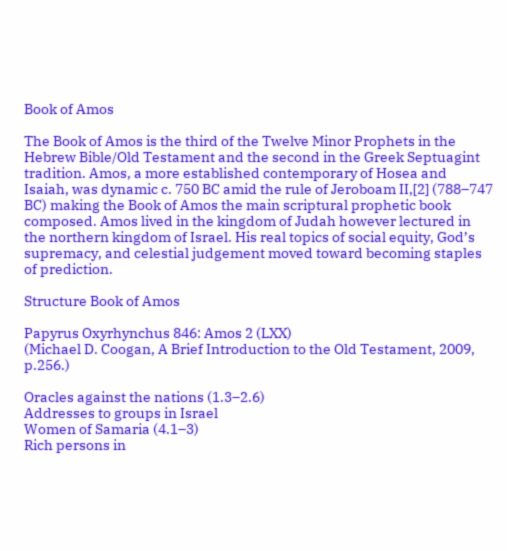Book of Amos

The Book of Amos is the third of the Twelve Minor Prophets in the Hebrew Bible/Old Testament and the second in the Greek Septuagint tradition. Amos, a more established contemporary of Hosea and Isaiah, was dynamic c. 750 BC amid the rule of Jeroboam II,[2] (788–747 BC) making the Book of Amos the main scriptural prophetic book composed. Amos lived in the kingdom of Judah however lectured in the northern kingdom of Israel. His real topics of social equity, God’s supremacy, and celestial judgement moved toward becoming staples of prediction.

Structure Book of Amos

Papyrus Oxyrhynchus 846: Amos 2 (LXX)
(Michael D. Coogan, A Brief Introduction to the Old Testament, 2009, p.256.)

Oracles against the nations (1.3–2.6)
Addresses to groups in Israel
Women of Samaria (4.1–3)
Rich persons in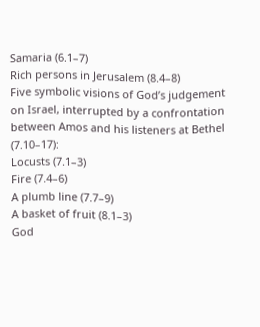Samaria (6.1–7)
Rich persons in Jerusalem (8.4–8)
Five symbolic visions of God’s judgement on Israel, interrupted by a confrontation between Amos and his listeners at Bethel (7.10–17):
Locusts (7.1–3)
Fire (7.4–6)
A plumb line (7.7–9)
A basket of fruit (8.1–3)
God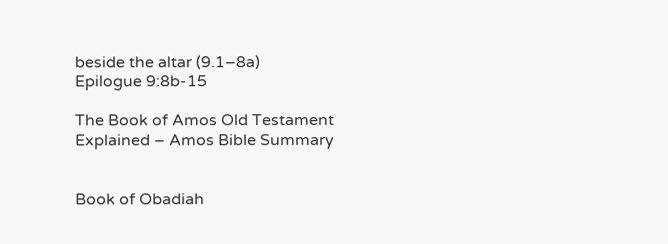beside the altar (9.1–8a)
Epilogue 9:8b-15

The Book of Amos Old Testament Explained – Amos Bible Summary


Book of Obadiah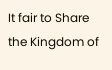It fair to Share the Kingdom of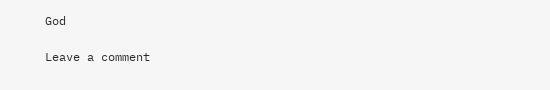God

Leave a comment